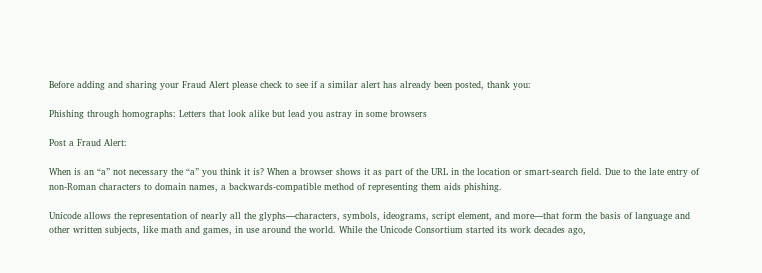Before adding and sharing your Fraud Alert please check to see if a similar alert has already been posted, thank you:

Phishing through homographs: Letters that look alike but lead you astray in some browsers

Post a Fraud Alert:

When is an “a” not necessary the “a” you think it is? When a browser shows it as part of the URL in the location or smart-search field. Due to the late entry of non-Roman characters to domain names, a backwards-compatible method of representing them aids phishing.

Unicode allows the representation of nearly all the glyphs—characters, symbols, ideograms, script element, and more—that form the basis of language and other written subjects, like math and games, in use around the world. While the Unicode Consortium started its work decades ago,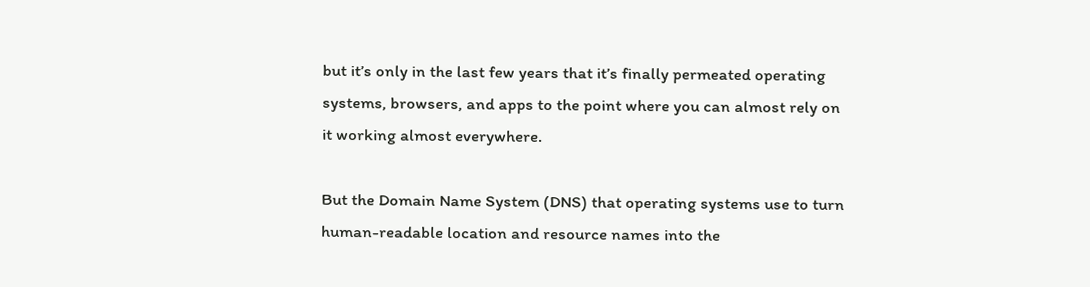but it’s only in the last few years that it’s finally permeated operating systems, browsers, and apps to the point where you can almost rely on it working almost everywhere.

But the Domain Name System (DNS) that operating systems use to turn human-readable location and resource names into the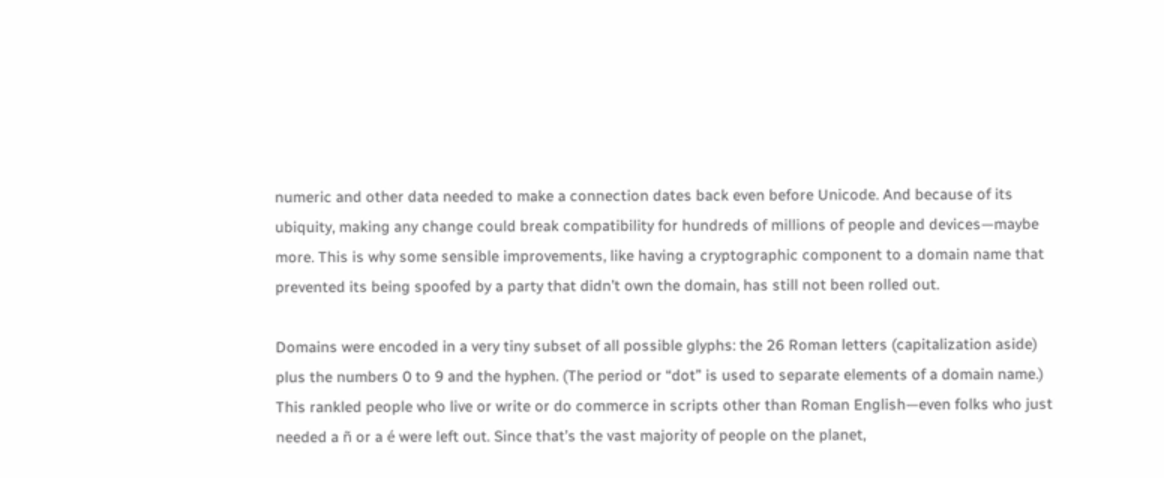numeric and other data needed to make a connection dates back even before Unicode. And because of its ubiquity, making any change could break compatibility for hundreds of millions of people and devices—maybe more. This is why some sensible improvements, like having a cryptographic component to a domain name that prevented its being spoofed by a party that didn’t own the domain, has still not been rolled out.

Domains were encoded in a very tiny subset of all possible glyphs: the 26 Roman letters (capitalization aside) plus the numbers 0 to 9 and the hyphen. (The period or “dot” is used to separate elements of a domain name.) This rankled people who live or write or do commerce in scripts other than Roman English—even folks who just needed a ñ or a é were left out. Since that’s the vast majority of people on the planet,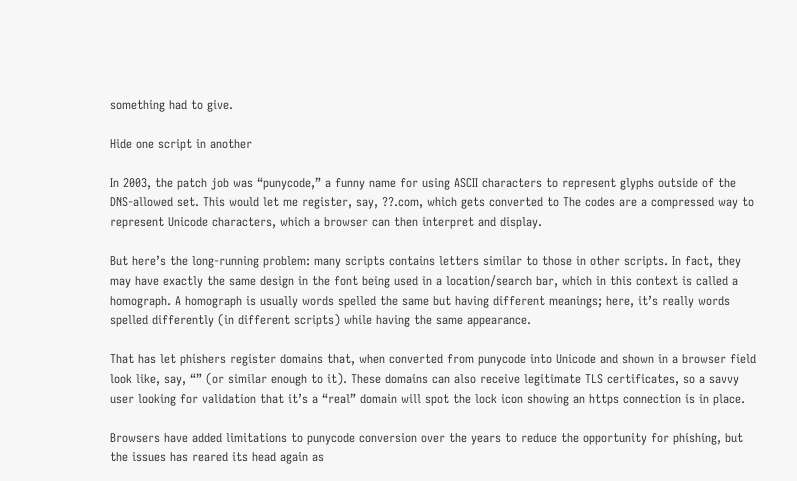something had to give.

Hide one script in another

In 2003, the patch job was “punycode,” a funny name for using ASCII characters to represent glyphs outside of the DNS-allowed set. This would let me register, say, ??.com, which gets converted to The codes are a compressed way to represent Unicode characters, which a browser can then interpret and display.

But here’s the long-running problem: many scripts contains letters similar to those in other scripts. In fact, they may have exactly the same design in the font being used in a location/search bar, which in this context is called a homograph. A homograph is usually words spelled the same but having different meanings; here, it’s really words spelled differently (in different scripts) while having the same appearance.

That has let phishers register domains that, when converted from punycode into Unicode and shown in a browser field look like, say, “” (or similar enough to it). These domains can also receive legitimate TLS certificates, so a savvy user looking for validation that it’s a “real” domain will spot the lock icon showing an https connection is in place.

Browsers have added limitations to punycode conversion over the years to reduce the opportunity for phishing, but the issues has reared its head again as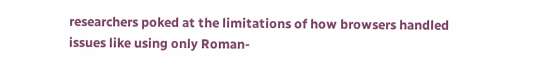researchers poked at the limitations of how browsers handled issues like using only Roman-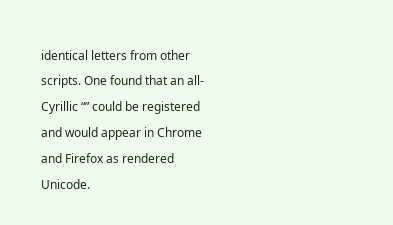identical letters from other scripts. One found that an all-Cyrillic “” could be registered and would appear in Chrome and Firefox as rendered Unicode.